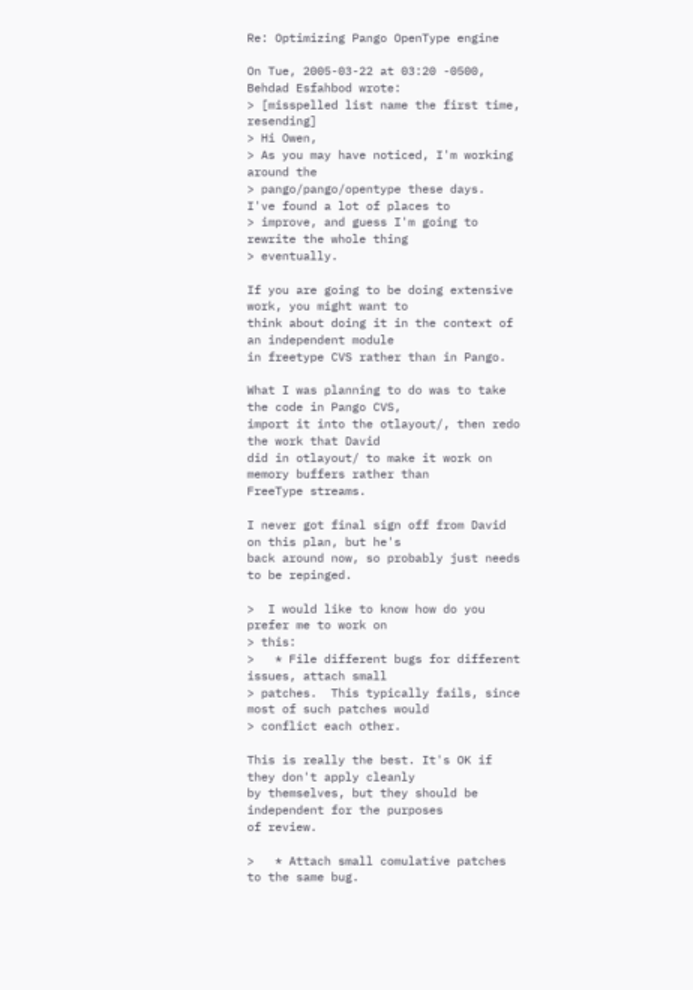Re: Optimizing Pango OpenType engine

On Tue, 2005-03-22 at 03:20 -0500, Behdad Esfahbod wrote:
> [misspelled list name the first time, resending]
> Hi Owen,
> As you may have noticed, I'm working around the
> pango/pango/opentype these days.  I've found a lot of places to
> improve, and guess I'm going to rewrite the whole thing
> eventually.

If you are going to be doing extensive work, you might want to
think about doing it in the context of an independent module
in freetype CVS rather than in Pango.

What I was planning to do was to take the code in Pango CVS,
import it into the otlayout/, then redo the work that David
did in otlayout/ to make it work on memory buffers rather than
FreeType streams.

I never got final sign off from David on this plan, but he's
back around now, so probably just needs to be repinged.

>  I would like to know how do you prefer me to work on
> this:
>   * File different bugs for different issues, attach small
> patches.  This typically fails, since most of such patches would
> conflict each other.

This is really the best. It's OK if they don't apply cleanly
by themselves, but they should be independent for the purposes
of review.

>   * Attach small comulative patches to the same bug.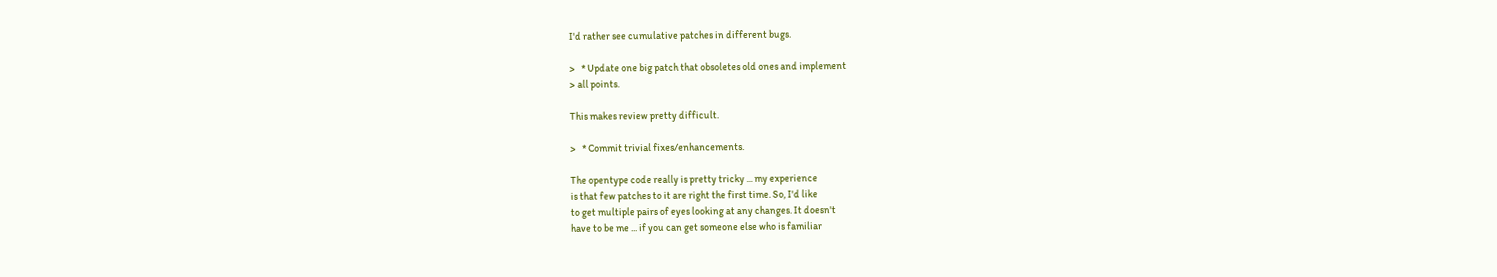I'd rather see cumulative patches in different bugs.

>   * Update one big patch that obsoletes old ones and implement
> all points.

This makes review pretty difficult.

>   * Commit trivial fixes/enhancements.

The opentype code really is pretty tricky ... my experience
is that few patches to it are right the first time. So, I'd like
to get multiple pairs of eyes looking at any changes. It doesn't
have to be me ... if you can get someone else who is familiar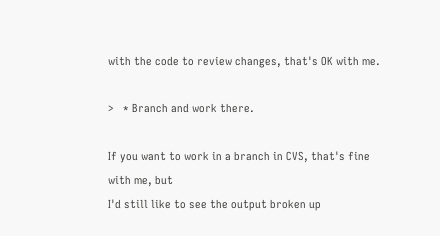with the code to review changes, that's OK with me.

>   * Branch and work there.

If you want to work in a branch in CVS, that's fine with me, but
I'd still like to see the output broken up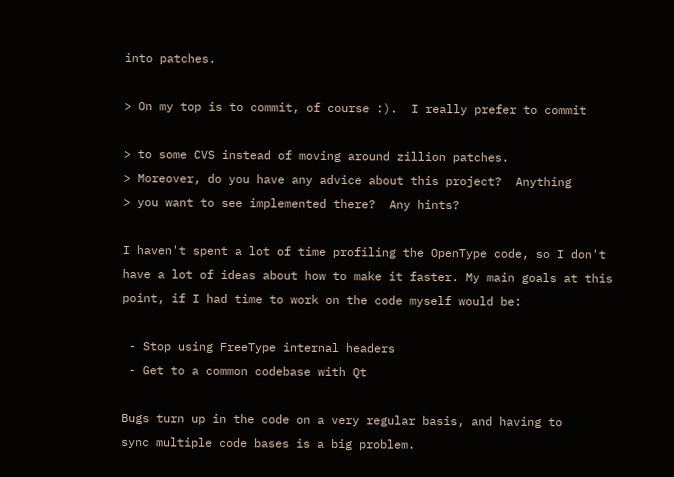into patches.

> On my top is to commit, of course :).  I really prefer to commit

> to some CVS instead of moving around zillion patches.
> Moreover, do you have any advice about this project?  Anything
> you want to see implemented there?  Any hints?

I haven't spent a lot of time profiling the OpenType code, so I don't
have a lot of ideas about how to make it faster. My main goals at this
point, if I had time to work on the code myself would be:

 - Stop using FreeType internal headers
 - Get to a common codebase with Qt

Bugs turn up in the code on a very regular basis, and having to
sync multiple code bases is a big problem.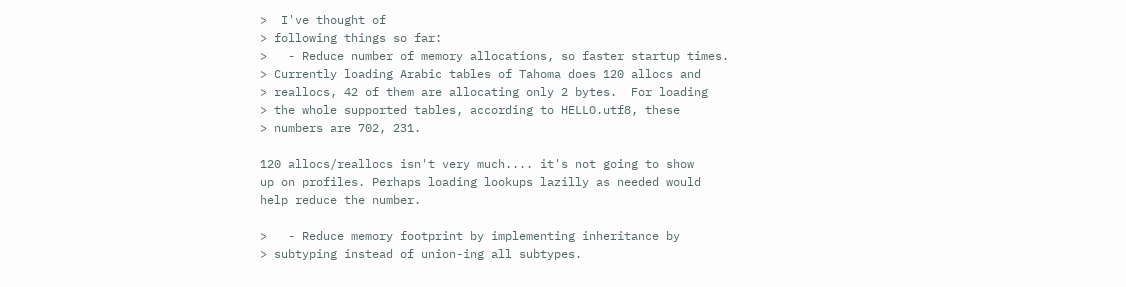>  I've thought of
> following things so far:
>   - Reduce number of memory allocations, so faster startup times.
> Currently loading Arabic tables of Tahoma does 120 allocs and
> reallocs, 42 of them are allocating only 2 bytes.  For loading
> the whole supported tables, according to HELLO.utf8, these
> numbers are 702, 231.

120 allocs/reallocs isn't very much.... it's not going to show
up on profiles. Perhaps loading lookups lazilly as needed would
help reduce the number.

>   - Reduce memory footprint by implementing inheritance by
> subtyping instead of union-ing all subtypes.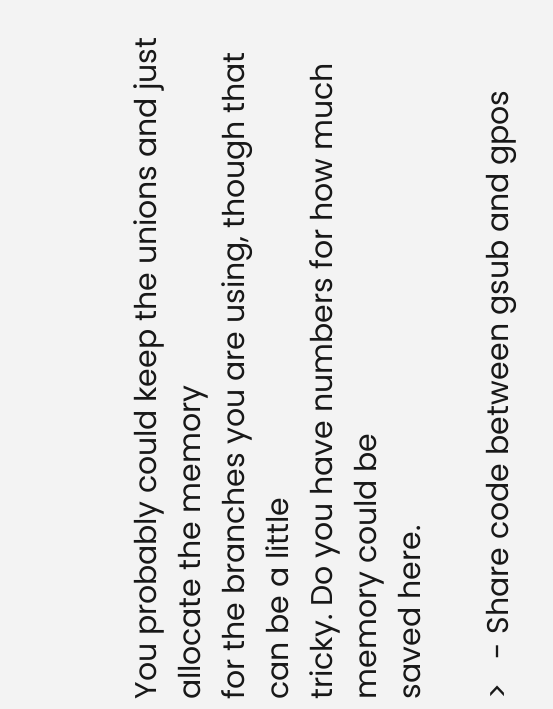You probably could keep the unions and just allocate the memory
for the branches you are using, though that can be a little
tricky. Do you have numbers for how much memory could be
saved here.

>   - Share code between gsub and gpos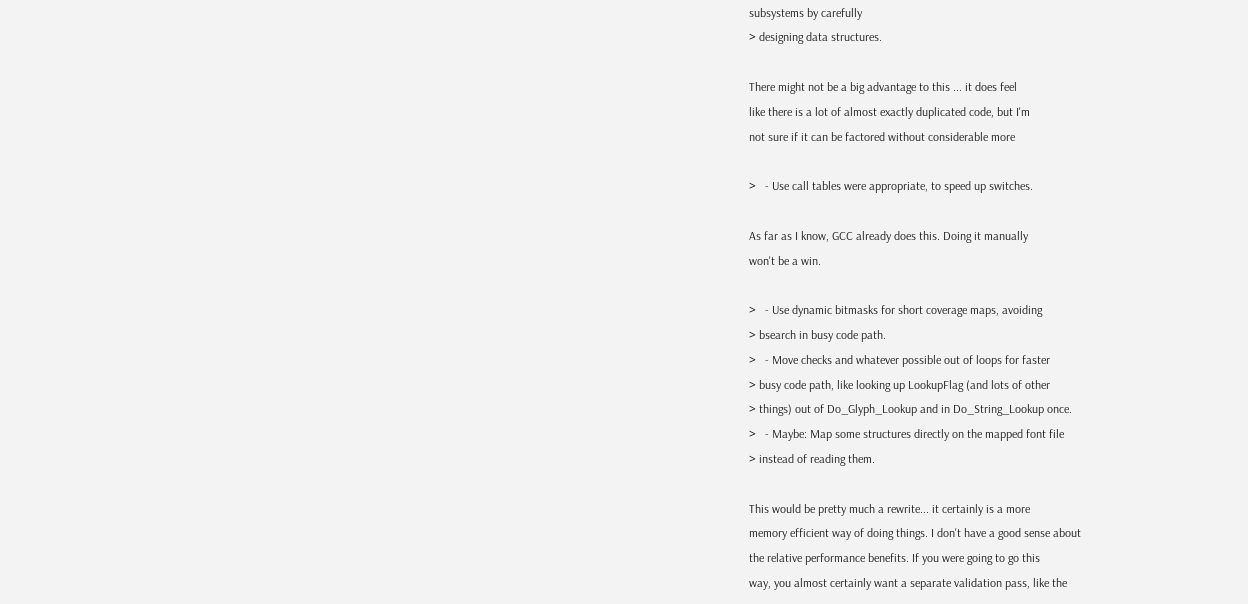subsystems by carefully
> designing data structures.

There might not be a big advantage to this ... it does feel
like there is a lot of almost exactly duplicated code, but I'm
not sure if it can be factored without considerable more

>   - Use call tables were appropriate, to speed up switches.

As far as I know, GCC already does this. Doing it manually
won't be a win.

>   - Use dynamic bitmasks for short coverage maps, avoiding
> bsearch in busy code path.
>   - Move checks and whatever possible out of loops for faster
> busy code path, like looking up LookupFlag (and lots of other
> things) out of Do_Glyph_Lookup and in Do_String_Lookup once.
>   - Maybe: Map some structures directly on the mapped font file
> instead of reading them.

This would be pretty much a rewrite... it certainly is a more
memory efficient way of doing things. I don't have a good sense about
the relative performance benefits. If you were going to go this
way, you almost certainly want a separate validation pass, like the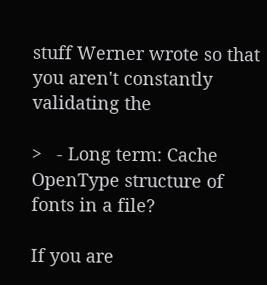stuff Werner wrote so that you aren't constantly validating the

>   - Long term: Cache OpenType structure of fonts in a file?

If you are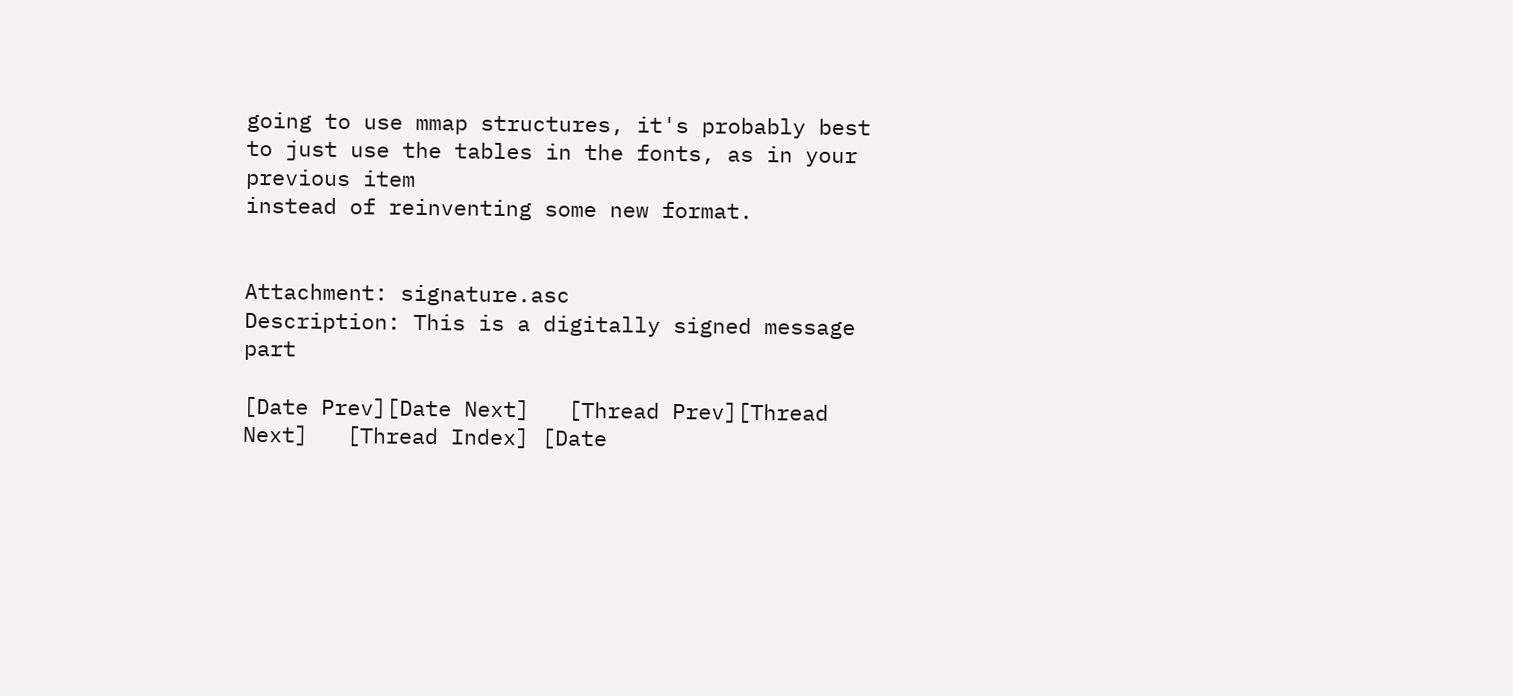going to use mmap structures, it's probably best
to just use the tables in the fonts, as in your previous item
instead of reinventing some new format.


Attachment: signature.asc
Description: This is a digitally signed message part

[Date Prev][Date Next]   [Thread Prev][Thread Next]   [Thread Index] [Date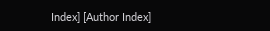Index] [Author Index]